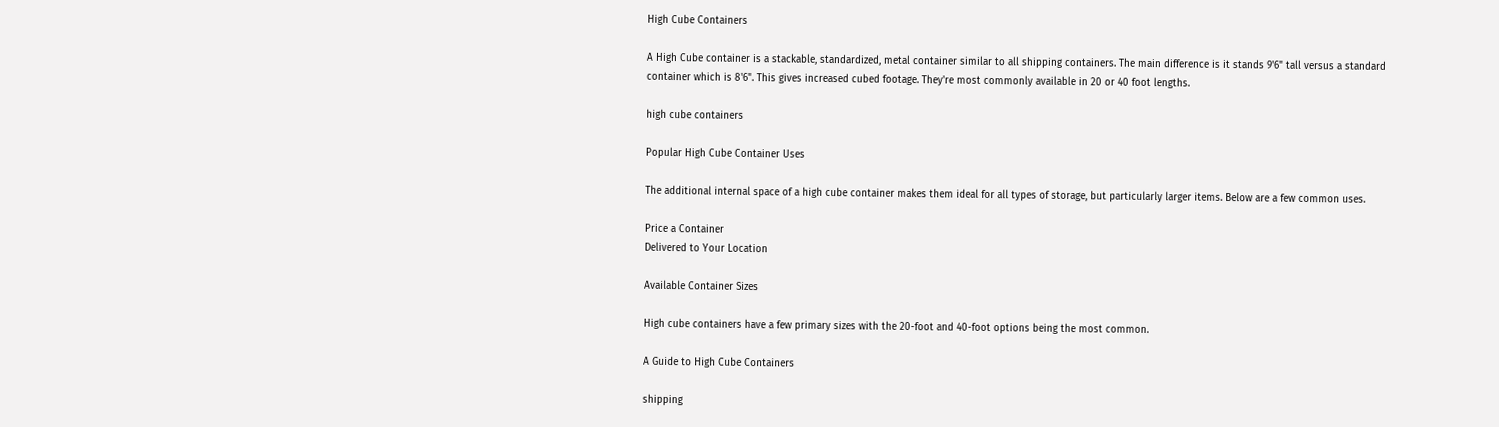High Cube Containers

A High Cube container is a stackable, standardized, metal container similar to all shipping containers. The main difference is it stands 9'6" tall versus a standard container which is 8'6". This gives increased cubed footage. They're most commonly available in 20 or 40 foot lengths.

high cube containers

Popular High Cube Container Uses

The additional internal space of a high cube container makes them ideal for all types of storage, but particularly larger items. Below are a few common uses.

Price a Container
Delivered to Your Location

Available Container Sizes

High cube containers have a few primary sizes with the 20-foot and 40-foot options being the most common.

A Guide to High Cube Containers

shipping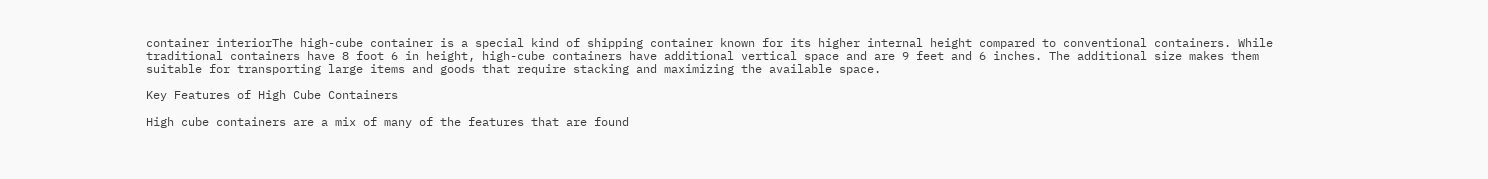container interiorThe high-cube container is a special kind of shipping container known for its higher internal height compared to conventional containers. While traditional containers have 8 foot 6 in height, high-cube containers have additional vertical space and are 9 feet and 6 inches. The additional size makes them suitable for transporting large items and goods that require stacking and maximizing the available space.

Key Features of High Cube Containers

High cube containers are a mix of many of the features that are found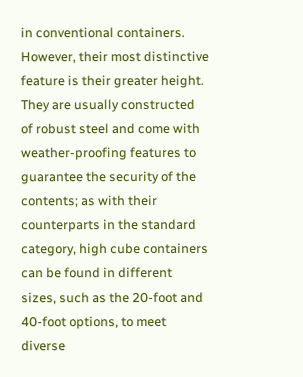in conventional containers. However, their most distinctive feature is their greater height. They are usually constructed of robust steel and come with weather-proofing features to guarantee the security of the contents; as with their counterparts in the standard category, high cube containers can be found in different sizes, such as the 20-foot and 40-foot options, to meet diverse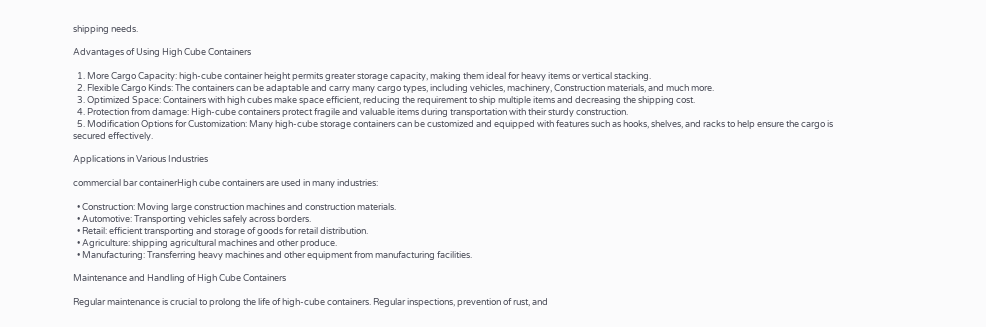shipping needs.

Advantages of Using High Cube Containers

  1. More Cargo Capacity: high-cube container height permits greater storage capacity, making them ideal for heavy items or vertical stacking.
  2. Flexible Cargo Kinds: The containers can be adaptable and carry many cargo types, including vehicles, machinery, Construction materials, and much more.
  3. Optimized Space: Containers with high cubes make space efficient, reducing the requirement to ship multiple items and decreasing the shipping cost.
  4. Protection from damage: High-cube containers protect fragile and valuable items during transportation with their sturdy construction.
  5. Modification Options for Customization: Many high-cube storage containers can be customized and equipped with features such as hooks, shelves, and racks to help ensure the cargo is secured effectively.

Applications in Various Industries

commercial bar containerHigh cube containers are used in many industries:

  • Construction: Moving large construction machines and construction materials.
  • Automotive: Transporting vehicles safely across borders.
  • Retail: efficient transporting and storage of goods for retail distribution.
  • Agriculture: shipping agricultural machines and other produce.
  • Manufacturing: Transferring heavy machines and other equipment from manufacturing facilities.

Maintenance and Handling of High Cube Containers

Regular maintenance is crucial to prolong the life of high-cube containers. Regular inspections, prevention of rust, and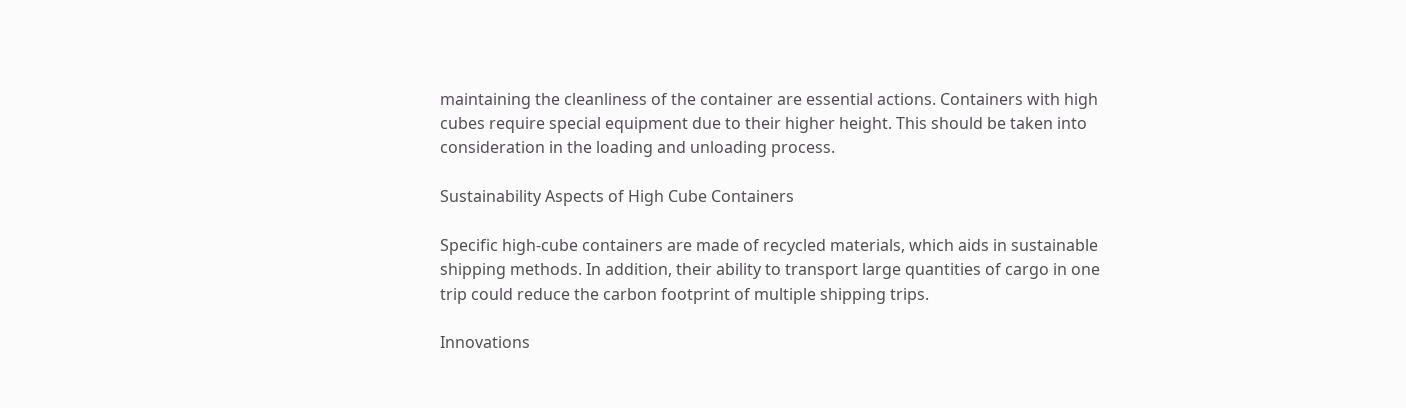maintaining the cleanliness of the container are essential actions. Containers with high cubes require special equipment due to their higher height. This should be taken into consideration in the loading and unloading process.

Sustainability Aspects of High Cube Containers

Specific high-cube containers are made of recycled materials, which aids in sustainable shipping methods. In addition, their ability to transport large quantities of cargo in one trip could reduce the carbon footprint of multiple shipping trips.

Innovations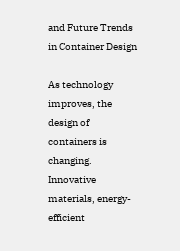and Future Trends in Container Design

As technology improves, the design of containers is changing. Innovative materials, energy-efficient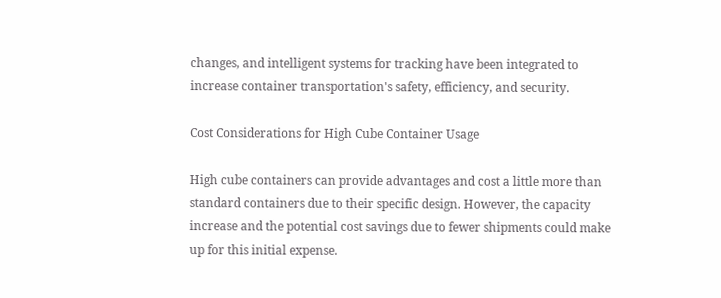changes, and intelligent systems for tracking have been integrated to increase container transportation's safety, efficiency, and security.

Cost Considerations for High Cube Container Usage

High cube containers can provide advantages and cost a little more than standard containers due to their specific design. However, the capacity increase and the potential cost savings due to fewer shipments could make up for this initial expense.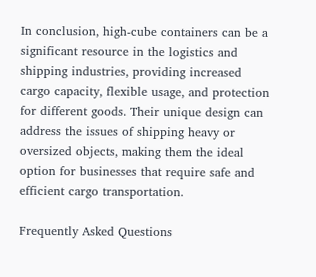In conclusion, high-cube containers can be a significant resource in the logistics and shipping industries, providing increased cargo capacity, flexible usage, and protection for different goods. Their unique design can address the issues of shipping heavy or oversized objects, making them the ideal option for businesses that require safe and efficient cargo transportation.

Frequently Asked Questions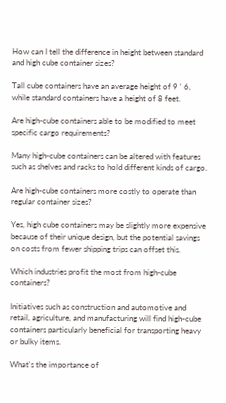How can I tell the difference in height between standard and high cube container sizes?

Tall cube containers have an average height of 9 ' 6, while standard containers have a height of 8 feet.

Are high-cube containers able to be modified to meet specific cargo requirements?

Many high-cube containers can be altered with features such as shelves and racks to hold different kinds of cargo.

Are high-cube containers more costly to operate than regular container sizes?

Yes, high cube containers may be slightly more expensive because of their unique design, but the potential savings on costs from fewer shipping trips can offset this.

Which industries profit the most from high-cube containers?

Initiatives such as construction and automotive and retail, agriculture, and manufacturing will find high-cube containers particularly beneficial for transporting heavy or bulky items.

What's the importance of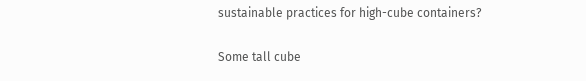sustainable practices for high-cube containers?

Some tall cube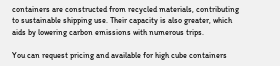containers are constructed from recycled materials, contributing to sustainable shipping use. Their capacity is also greater, which aids by lowering carbon emissions with numerous trips.

You can request pricing and available for high cube containers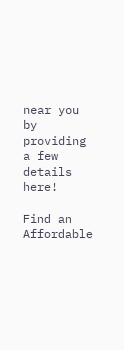near you by providing a few details here!

Find an Affordable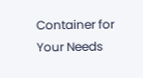Container for Your Needs